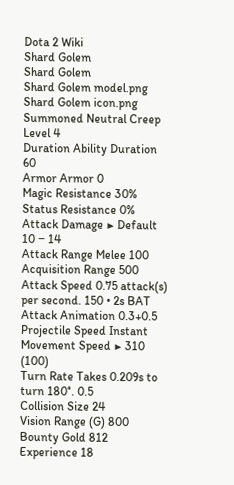Dota 2 Wiki
Shard Golem
Shard Golem
Shard Golem model.png
Shard Golem icon.png
Summoned Neutral Creep
Level 4
Duration Ability Duration 60
Armor Armor 0
Magic Resistance 30%
Status Resistance 0%
Attack Damage ▶ Default
10 ‒ 14
Attack Range Melee 100
Acquisition Range 500
Attack Speed 0.75 attack(s) per second. 150 • 2s BAT
Attack Animation 0.3+0.5
Projectile Speed Instant
Movement Speed ▶ 310 (100)
Turn Rate Takes 0.209s to turn 180°. 0.5
Collision Size 24
Vision Range (G) 800
Bounty Gold 812
Experience 18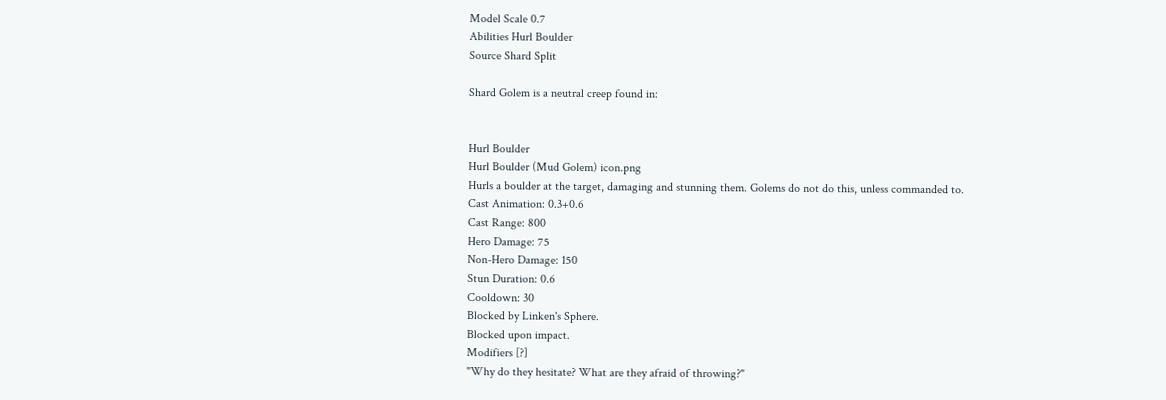Model Scale 0.7
Abilities Hurl Boulder
Source Shard Split

Shard Golem is a neutral creep found in:


Hurl Boulder
Hurl Boulder (Mud Golem) icon.png
Hurls a boulder at the target, damaging and stunning them. Golems do not do this, unless commanded to.
Cast Animation: 0.3+0.6
Cast Range: 800
Hero Damage: 75
Non-Hero Damage: 150
Stun Duration: 0.6
Cooldown: 30
Blocked by Linken's Sphere.
Blocked upon impact.
Modifiers [?]
"Why do they hesitate? What are they afraid of throwing?"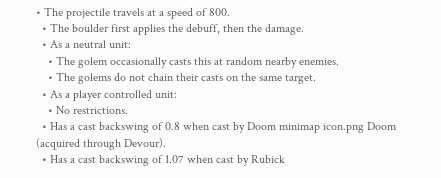• The projectile travels at a speed of 800.
  • The boulder first applies the debuff, then the damage.
  • As a neutral unit:
    • The golem occasionally casts this at random nearby enemies.
    • The golems do not chain their casts on the same target.
  • As a player controlled unit:
    • No restrictions.
  • Has a cast backswing of 0.8 when cast by Doom minimap icon.png Doom (acquired through Devour).
  • Has a cast backswing of 1.07 when cast by Rubick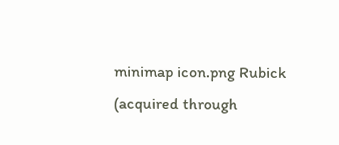minimap icon.png Rubick (acquired through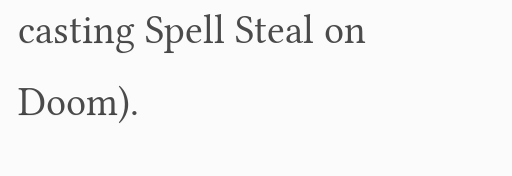casting Spell Steal on Doom).